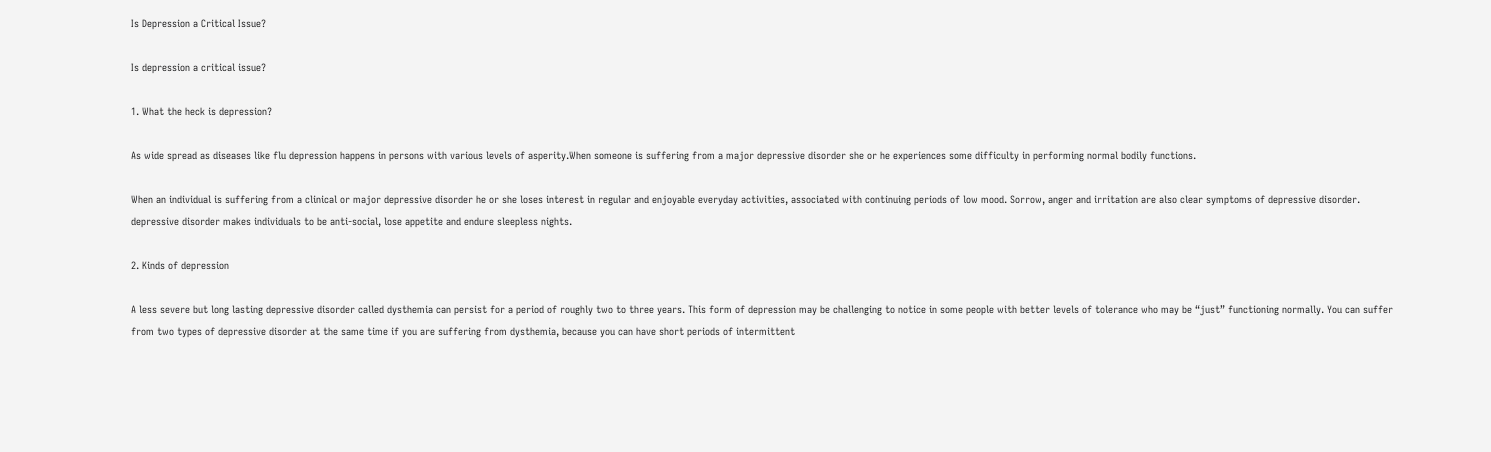Is Depression a Critical Issue?

Is depression a critical issue?

1. What the heck is depression?

As wide spread as diseases like flu depression happens in persons with various levels of asperity.When someone is suffering from a major depressive disorder she or he experiences some difficulty in performing normal bodily functions.

When an individual is suffering from a clinical or major depressive disorder he or she loses interest in regular and enjoyable everyday activities, associated with continuing periods of low mood. Sorrow, anger and irritation are also clear symptoms of depressive disorder. depressive disorder makes individuals to be anti-social, lose appetite and endure sleepless nights.

2. Kinds of depression

A less severe but long lasting depressive disorder called dysthemia can persist for a period of roughly two to three years. This form of depression may be challenging to notice in some people with better levels of tolerance who may be “just” functioning normally. You can suffer from two types of depressive disorder at the same time if you are suffering from dysthemia, because you can have short periods of intermittent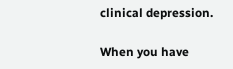clinical depression.

When you have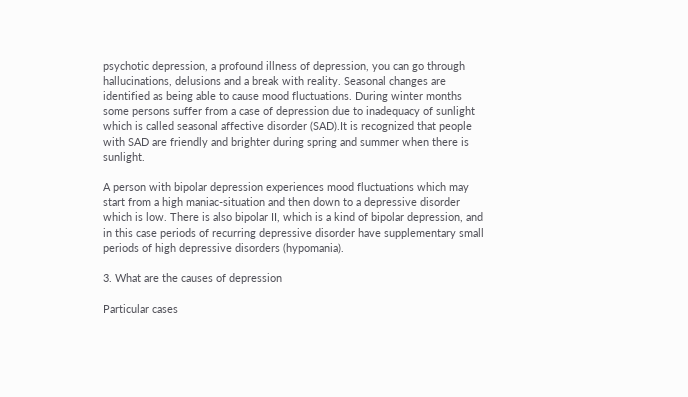psychotic depression, a profound illness of depression, you can go through hallucinations, delusions and a break with reality. Seasonal changes are identified as being able to cause mood fluctuations. During winter months some persons suffer from a case of depression due to inadequacy of sunlight which is called seasonal affective disorder (SAD).It is recognized that people with SAD are friendly and brighter during spring and summer when there is sunlight.

A person with bipolar depression experiences mood fluctuations which may start from a high maniac-situation and then down to a depressive disorder which is low. There is also bipolar II, which is a kind of bipolar depression, and in this case periods of recurring depressive disorder have supplementary small periods of high depressive disorders (hypomania).

3. What are the causes of depression

Particular cases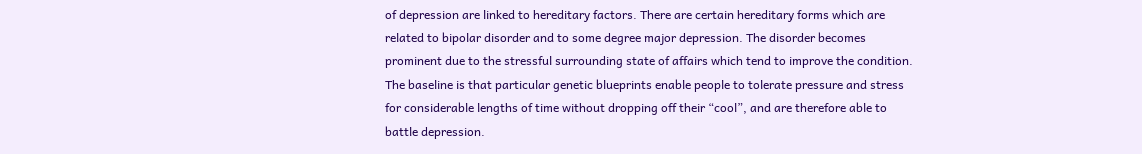of depression are linked to hereditary factors. There are certain hereditary forms which are related to bipolar disorder and to some degree major depression. The disorder becomes prominent due to the stressful surrounding state of affairs which tend to improve the condition. The baseline is that particular genetic blueprints enable people to tolerate pressure and stress for considerable lengths of time without dropping off their “cool”, and are therefore able to battle depression.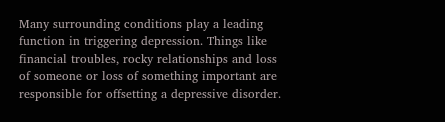Many surrounding conditions play a leading function in triggering depression. Things like financial troubles, rocky relationships and loss of someone or loss of something important are responsible for offsetting a depressive disorder.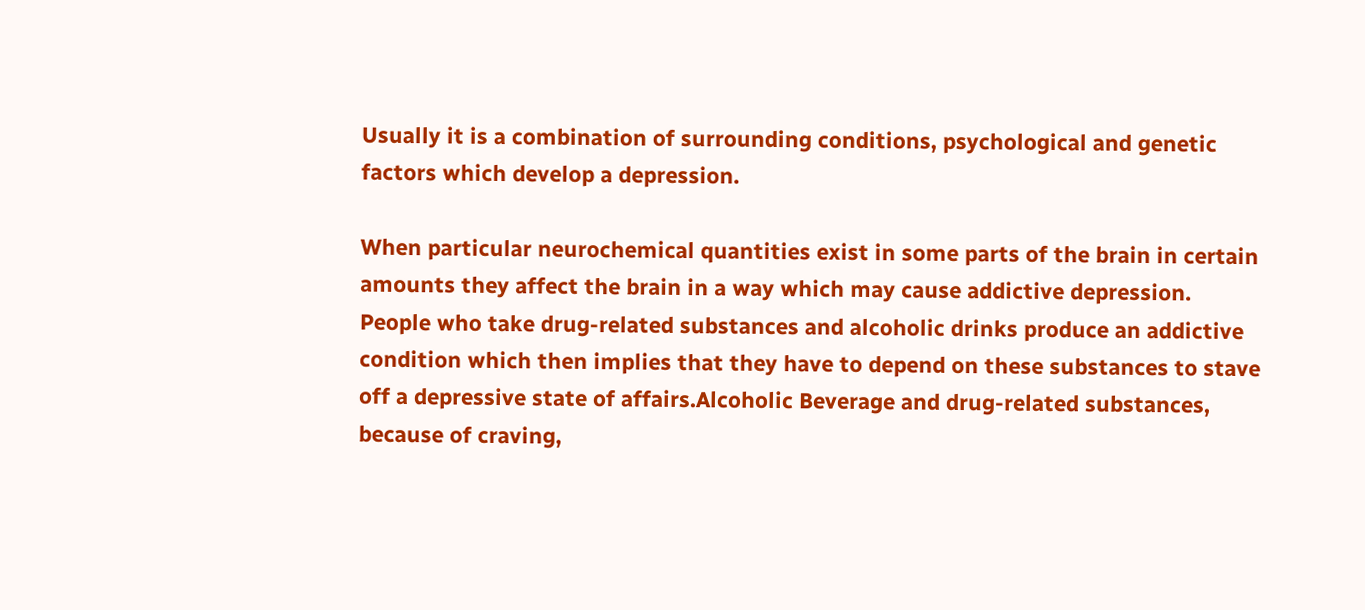Usually it is a combination of surrounding conditions, psychological and genetic factors which develop a depression.

When particular neurochemical quantities exist in some parts of the brain in certain amounts they affect the brain in a way which may cause addictive depression. People who take drug-related substances and alcoholic drinks produce an addictive condition which then implies that they have to depend on these substances to stave off a depressive state of affairs.Alcoholic Beverage and drug-related substances, because of craving,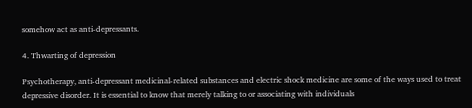somehow act as anti-depressants.

4. Thwarting of depression

Psychotherapy, anti-depressant medicinal-related substances and electric shock medicine are some of the ways used to treat depressive disorder. It is essential to know that merely talking to or associating with individuals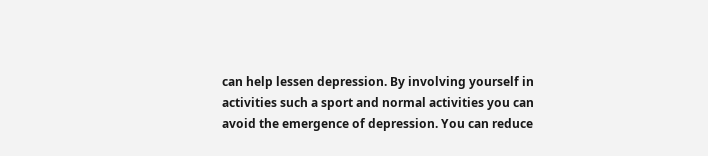can help lessen depression. By involving yourself in activities such a sport and normal activities you can avoid the emergence of depression. You can reduce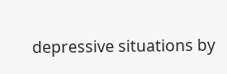depressive situations by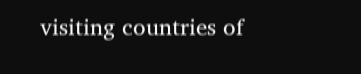visiting countries of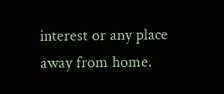interest or any place away from home.